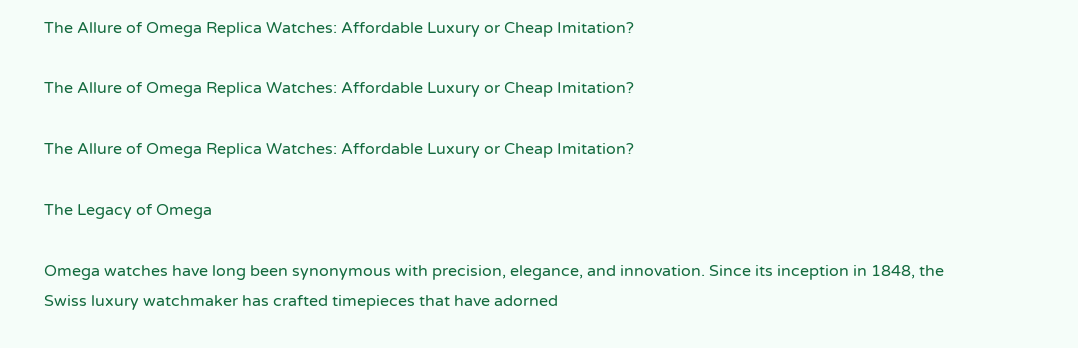The Allure of Omega Replica Watches: Affordable Luxury or Cheap Imitation?

The Allure of Omega Replica Watches: Affordable Luxury or Cheap Imitation?

The Allure of Omega Replica Watches: Affordable Luxury or Cheap Imitation?

The Legacy of Omega

Omega watches have long been synonymous with precision, elegance, and innovation. Since its inception in 1848, the Swiss luxury watchmaker has crafted timepieces that have adorned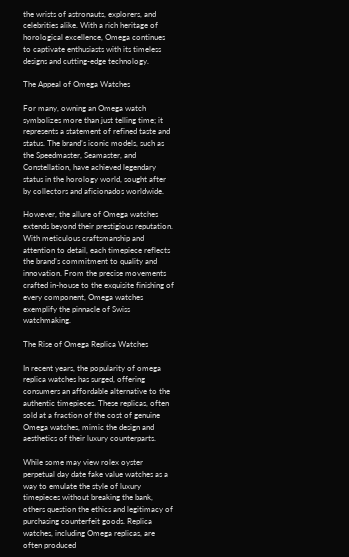the wrists of astronauts, explorers, and celebrities alike. With a rich heritage of horological excellence, Omega continues to captivate enthusiasts with its timeless designs and cutting-edge technology.

The Appeal of Omega Watches

For many, owning an Omega watch symbolizes more than just telling time; it represents a statement of refined taste and status. The brand’s iconic models, such as the Speedmaster, Seamaster, and Constellation, have achieved legendary status in the horology world, sought after by collectors and aficionados worldwide.

However, the allure of Omega watches extends beyond their prestigious reputation. With meticulous craftsmanship and attention to detail, each timepiece reflects the brand’s commitment to quality and innovation. From the precise movements crafted in-house to the exquisite finishing of every component, Omega watches exemplify the pinnacle of Swiss watchmaking.

The Rise of Omega Replica Watches

In recent years, the popularity of omega replica watches has surged, offering consumers an affordable alternative to the authentic timepieces. These replicas, often sold at a fraction of the cost of genuine Omega watches, mimic the design and aesthetics of their luxury counterparts.

While some may view rolex oyster perpetual day date fake value watches as a way to emulate the style of luxury timepieces without breaking the bank, others question the ethics and legitimacy of purchasing counterfeit goods. Replica watches, including Omega replicas, are often produced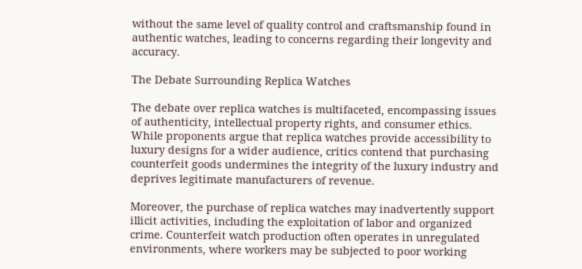without the same level of quality control and craftsmanship found in authentic watches, leading to concerns regarding their longevity and accuracy.

The Debate Surrounding Replica Watches

The debate over replica watches is multifaceted, encompassing issues of authenticity, intellectual property rights, and consumer ethics. While proponents argue that replica watches provide accessibility to luxury designs for a wider audience, critics contend that purchasing counterfeit goods undermines the integrity of the luxury industry and deprives legitimate manufacturers of revenue.

Moreover, the purchase of replica watches may inadvertently support illicit activities, including the exploitation of labor and organized crime. Counterfeit watch production often operates in unregulated environments, where workers may be subjected to poor working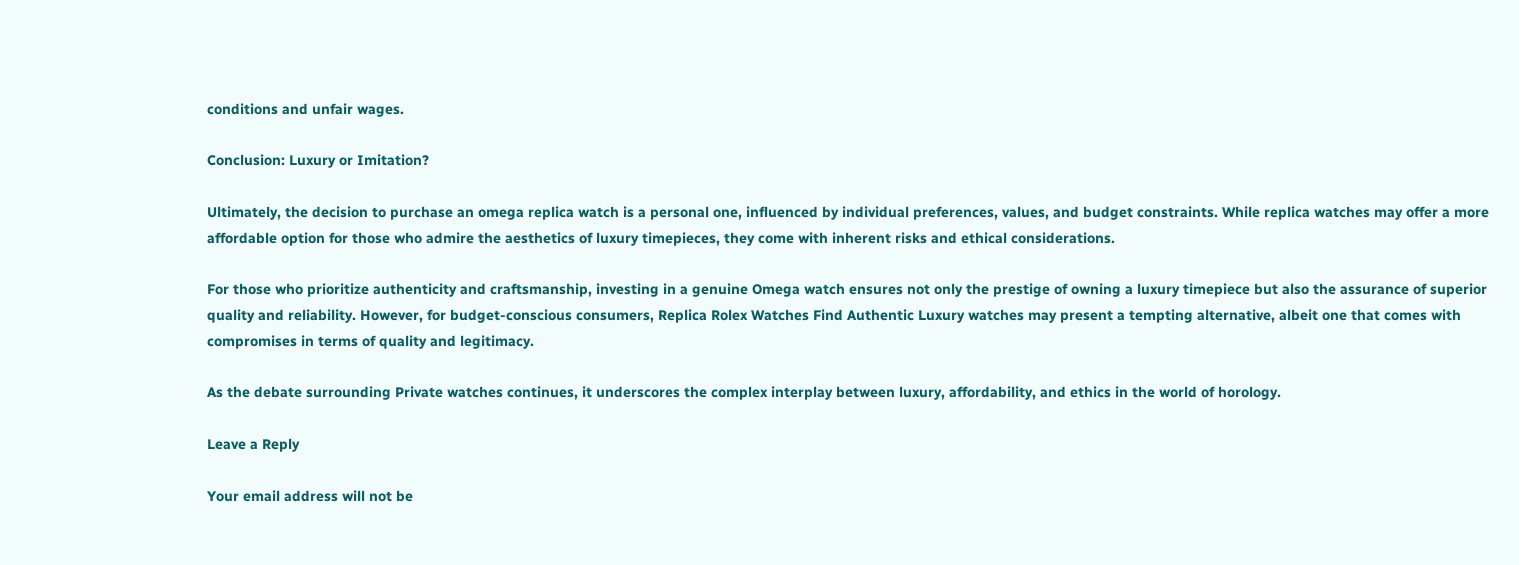conditions and unfair wages.

Conclusion: Luxury or Imitation?

Ultimately, the decision to purchase an omega replica watch is a personal one, influenced by individual preferences, values, and budget constraints. While replica watches may offer a more affordable option for those who admire the aesthetics of luxury timepieces, they come with inherent risks and ethical considerations.

For those who prioritize authenticity and craftsmanship, investing in a genuine Omega watch ensures not only the prestige of owning a luxury timepiece but also the assurance of superior quality and reliability. However, for budget-conscious consumers, Replica Rolex Watches Find Authentic Luxury watches may present a tempting alternative, albeit one that comes with compromises in terms of quality and legitimacy.

As the debate surrounding Private watches continues, it underscores the complex interplay between luxury, affordability, and ethics in the world of horology.

Leave a Reply

Your email address will not be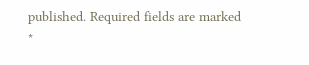published. Required fields are marked *